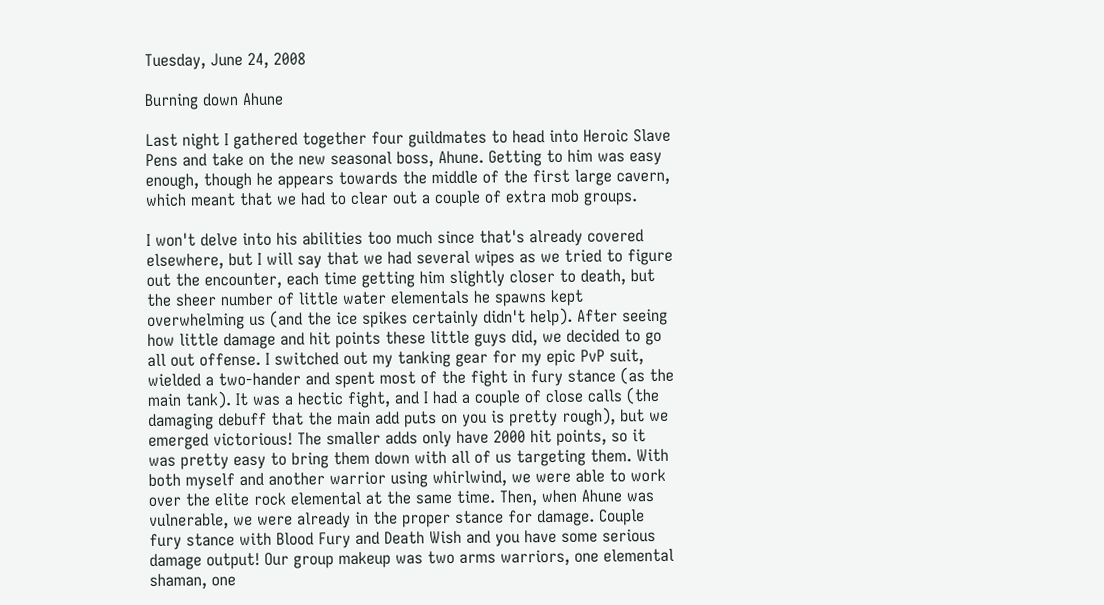Tuesday, June 24, 2008

Burning down Ahune

Last night I gathered together four guildmates to head into Heroic Slave Pens and take on the new seasonal boss, Ahune. Getting to him was easy enough, though he appears towards the middle of the first large cavern, which meant that we had to clear out a couple of extra mob groups.

I won't delve into his abilities too much since that's already covered elsewhere, but I will say that we had several wipes as we tried to figure out the encounter, each time getting him slightly closer to death, but the sheer number of little water elementals he spawns kept overwhelming us (and the ice spikes certainly didn't help). After seeing how little damage and hit points these little guys did, we decided to go all out offense. I switched out my tanking gear for my epic PvP suit, wielded a two-hander and spent most of the fight in fury stance (as the main tank). It was a hectic fight, and I had a couple of close calls (the damaging debuff that the main add puts on you is pretty rough), but we emerged victorious! The smaller adds only have 2000 hit points, so it was pretty easy to bring them down with all of us targeting them. With both myself and another warrior using whirlwind, we were able to work over the elite rock elemental at the same time. Then, when Ahune was vulnerable, we were already in the proper stance for damage. Couple fury stance with Blood Fury and Death Wish and you have some serious damage output! Our group makeup was two arms warriors, one elemental shaman, one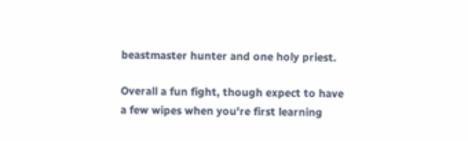beastmaster hunter and one holy priest.

Overall a fun fight, though expect to have a few wipes when you're first learning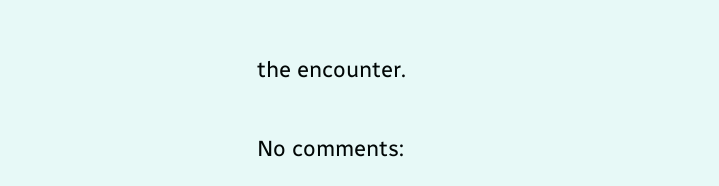the encounter.

No comments: